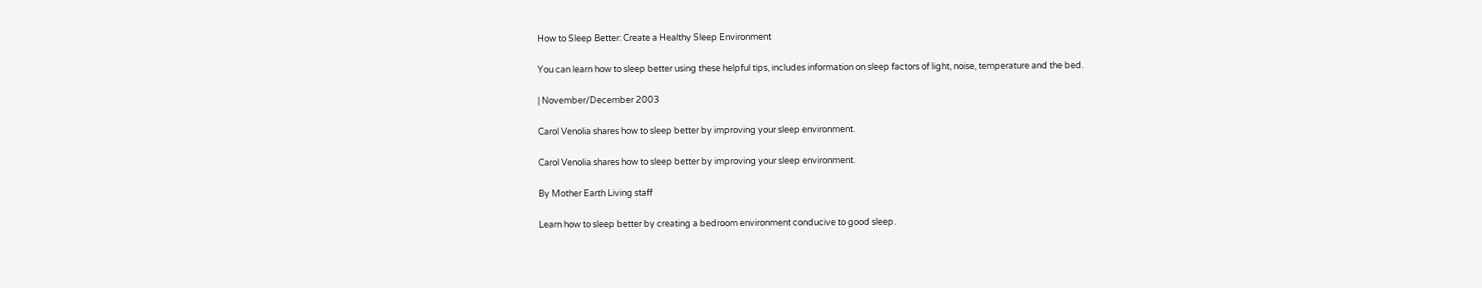How to Sleep Better: Create a Healthy Sleep Environment

You can learn how to sleep better using these helpful tips, includes information on sleep factors of light, noise, temperature and the bed.

| November/December 2003

Carol Venolia shares how to sleep better by improving your sleep environment.

Carol Venolia shares how to sleep better by improving your sleep environment.

By Mother Earth Living staff

Learn how to sleep better by creating a bedroom environment conducive to good sleep.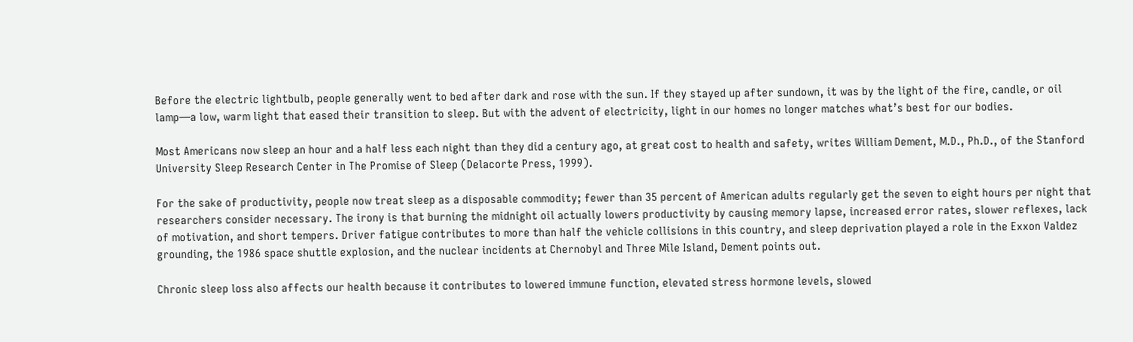Before the electric lightbulb, people generally went to bed after dark and rose with the sun. If they stayed up after sundown, it was by the light of the fire, candle, or oil lamp—a low, warm light that eased their transition to sleep. But with the advent of electricity, light in our homes no longer matches what’s best for our bodies.

Most Americans now sleep an hour and a half less each night than they did a century ago, at great cost to health and safety, writes William Dement, M.D., Ph.D., of the Stanford University Sleep Research Center in The Promise of Sleep (Delacorte Press, 1999).

For the sake of productivity, people now treat sleep as a disposable commodity; fewer than 35 percent of American adults regularly get the seven to eight hours per night that researchers consider necessary. The irony is that burning the midnight oil actually lowers productivity by causing memory lapse, increased error rates, slower reflexes, lack of motivation, and short tempers. Driver fatigue contributes to more than half the vehicle collisions in this country, and sleep deprivation played a role in the Exxon Valdez grounding, the 1986 space shuttle explosion, and the nuclear incidents at Chernobyl and Three Mile Island, Dement points out.

Chronic sleep loss also affects our health because it contributes to lowered immune function, elevated stress hormone levels, slowed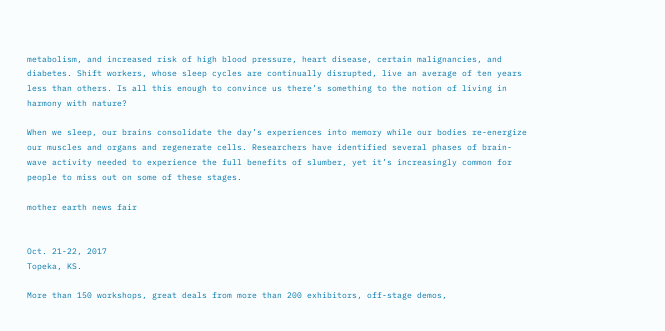metabolism, and increased risk of high blood pressure, heart disease, certain malignancies, and diabetes. Shift workers, whose sleep cycles are continually disrupted, live an average of ten years less than others. Is all this enough to convince us there’s something to the notion of living in harmony with nature?

When we sleep, our brains consolidate the day’s experiences into memory while our bodies re-energize our muscles and organs and regenerate cells. Researchers have identified several phases of brain-wave activity needed to experience the full benefits of slumber, yet it’s increasingly common for people to miss out on some of these stages.

mother earth news fair


Oct. 21-22, 2017
Topeka, KS.

More than 150 workshops, great deals from more than 200 exhibitors, off-stage demos,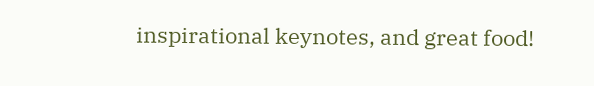inspirational keynotes, and great food!